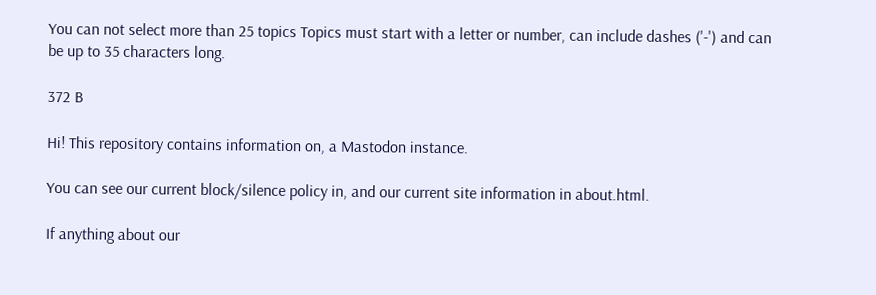You can not select more than 25 topics Topics must start with a letter or number, can include dashes ('-') and can be up to 35 characters long.

372 B

Hi! This repository contains information on, a Mastodon instance.

You can see our current block/silence policy in, and our current site information in about.html.

If anything about our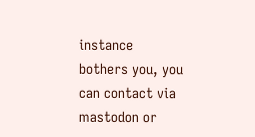instance bothers you, you can contact via mastodon or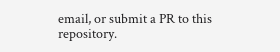email, or submit a PR to this repository.